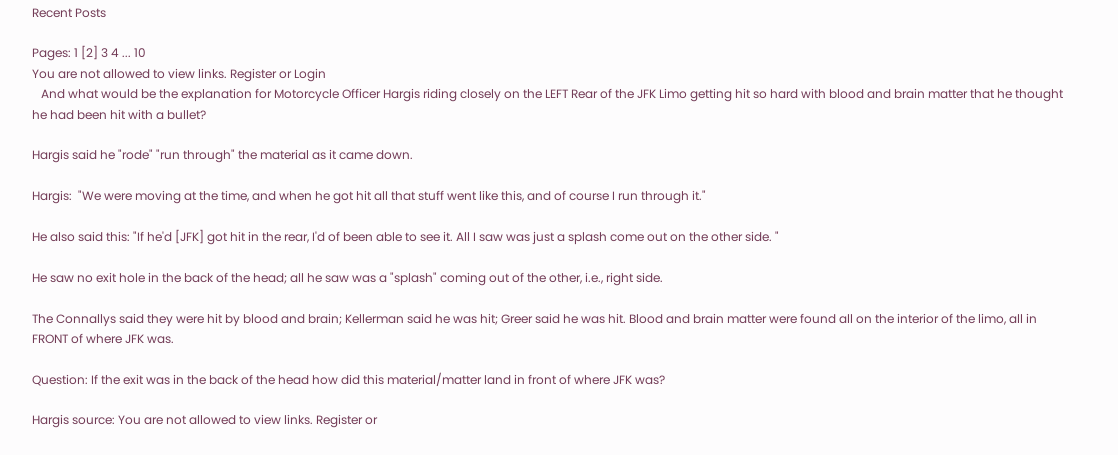Recent Posts

Pages: 1 [2] 3 4 ... 10
You are not allowed to view links. Register or Login
   And what would be the explanation for Motorcycle Officer Hargis riding closely on the LEFT Rear of the JFK Limo getting hit so hard with blood and brain matter that he thought he had been hit with a bullet?

Hargis said he "rode" "run through" the material as it came down.

Hargis:  "We were moving at the time, and when he got hit all that stuff went like this, and of course I run through it."

He also said this: "If he'd [JFK] got hit in the rear, I'd of been able to see it. All I saw was just a splash come out on the other side. "

He saw no exit hole in the back of the head; all he saw was a "splash" coming out of the other, i.e., right side.

The Connallys said they were hit by blood and brain; Kellerman said he was hit; Greer said he was hit. Blood and brain matter were found all on the interior of the limo, all in FRONT of where JFK was.

Question: If the exit was in the back of the head how did this material/matter land in front of where JFK was?

Hargis source: You are not allowed to view links. Register or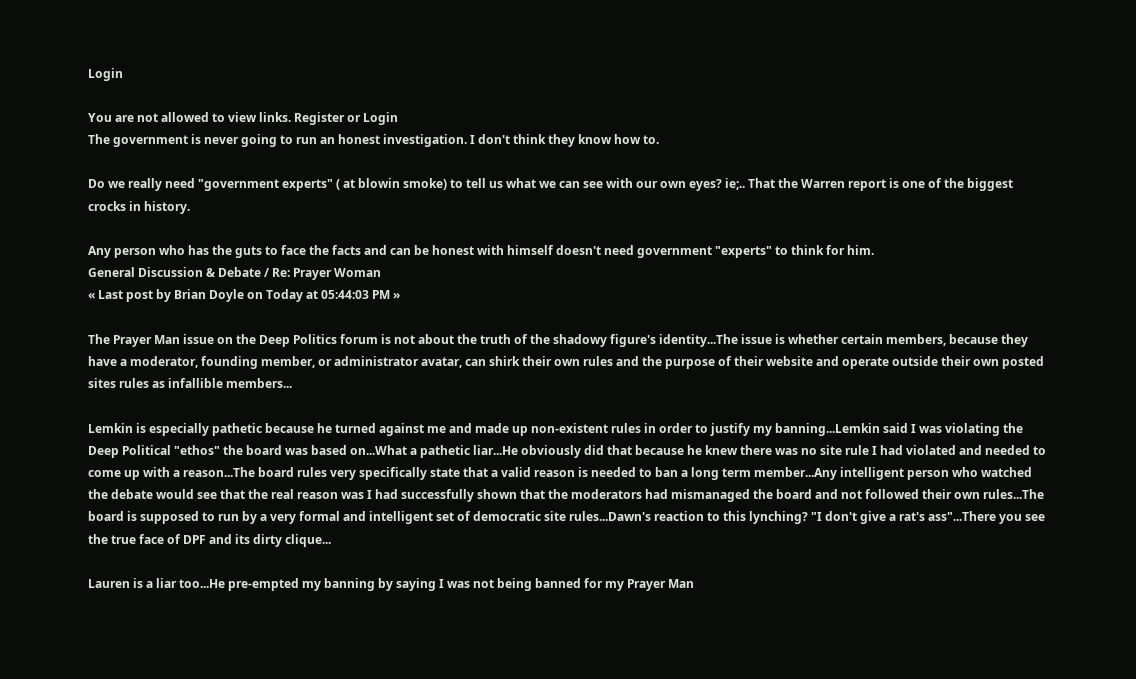Login

You are not allowed to view links. Register or Login
The government is never going to run an honest investigation. I don't think they know how to.

Do we really need "government experts" ( at blowin smoke) to tell us what we can see with our own eyes? ie;.. That the Warren report is one of the biggest crocks in history.

Any person who has the guts to face the facts and can be honest with himself doesn't need government "experts" to think for him.
General Discussion & Debate / Re: Prayer Woman
« Last post by Brian Doyle on Today at 05:44:03 PM »

The Prayer Man issue on the Deep Politics forum is not about the truth of the shadowy figure's identity...The issue is whether certain members, because they have a moderator, founding member, or administrator avatar, can shirk their own rules and the purpose of their website and operate outside their own posted sites rules as infallible members...

Lemkin is especially pathetic because he turned against me and made up non-existent rules in order to justify my banning...Lemkin said I was violating the Deep Political "ethos" the board was based on...What a pathetic liar...He obviously did that because he knew there was no site rule I had violated and needed to come up with a reason...The board rules very specifically state that a valid reason is needed to ban a long term member...Any intelligent person who watched the debate would see that the real reason was I had successfully shown that the moderators had mismanaged the board and not followed their own rules...The board is supposed to run by a very formal and intelligent set of democratic site rules...Dawn's reaction to this lynching? "I don't give a rat's ass"...There you see the true face of DPF and its dirty clique...

Lauren is a liar too...He pre-empted my banning by saying I was not being banned for my Prayer Man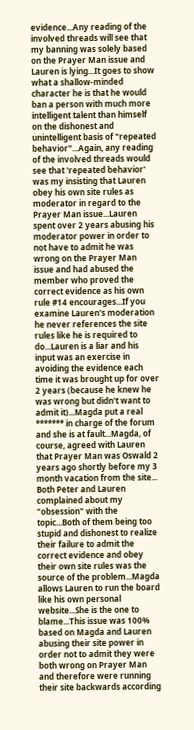evidence...Any reading of the involved threads will see that my banning was solely based on the Prayer Man issue and Lauren is lying...It goes to show what a shallow-minded character he is that he would ban a person with much more intelligent talent than himself on the dishonest and unintelligent basis of "repeated behavior"...Again, any reading of the involved threads would see that 'repeated behavior' was my insisting that Lauren obey his own site rules as moderator in regard to the Prayer Man issue...Lauren spent over 2 years abusing his moderator power in order to not have to admit he was wrong on the Prayer Man issue and had abused the member who proved the correct evidence as his own rule #14 encourages...If you examine Lauren's moderation he never references the site rules like he is required to do...Lauren is a liar and his input was an exercise in avoiding the evidence each time it was brought up for over 2 years (because he knew he was wrong but didn't want to admit it)...Magda put a real ******* in charge of the forum and she is at fault...Magda, of course, agreed with Lauren that Prayer Man was Oswald 2 years ago shortly before my 3 month vacation from the site... Both Peter and Lauren complained about my "obsession" with the topic...Both of them being too stupid and dishonest to realize their failure to admit the correct evidence and obey their own site rules was the source of the problem...Magda allows Lauren to run the board like his own personal website...She is the one to blame...This issue was 100% based on Magda and Lauren abusing their site power in order not to admit they were both wrong on Prayer Man and therefore were running their site backwards according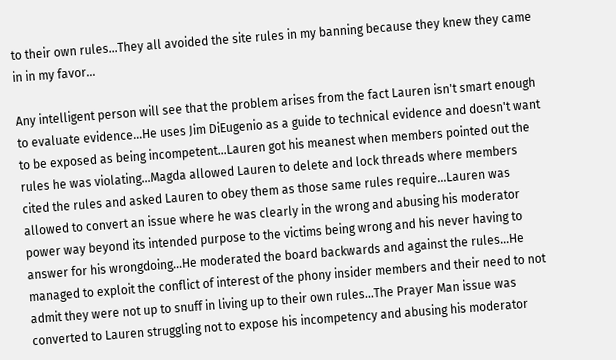to their own rules...They all avoided the site rules in my banning because they knew they came in in my favor...

Any intelligent person will see that the problem arises from the fact Lauren isn't smart enough to evaluate evidence...He uses Jim DiEugenio as a guide to technical evidence and doesn't want to be exposed as being incompetent...Lauren got his meanest when members pointed out the rules he was violating...Magda allowed Lauren to delete and lock threads where members cited the rules and asked Lauren to obey them as those same rules require...Lauren was allowed to convert an issue where he was clearly in the wrong and abusing his moderator power way beyond its intended purpose to the victims being wrong and his never having to answer for his wrongdoing...He moderated the board backwards and against the rules...He managed to exploit the conflict of interest of the phony insider members and their need to not admit they were not up to snuff in living up to their own rules...The Prayer Man issue was converted to Lauren struggling not to expose his incompetency and abusing his moderator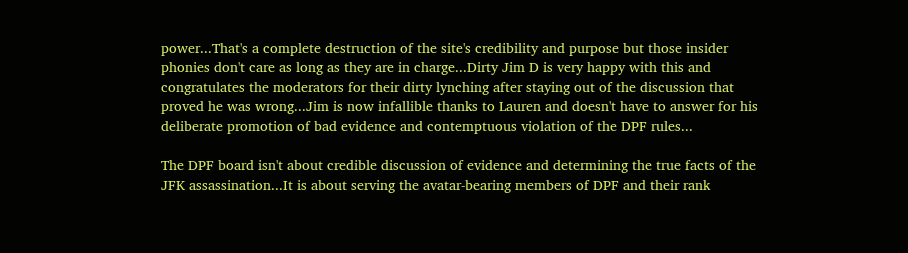power...That's a complete destruction of the site's credibility and purpose but those insider phonies don't care as long as they are in charge...Dirty Jim D is very happy with this and congratulates the moderators for their dirty lynching after staying out of the discussion that proved he was wrong...Jim is now infallible thanks to Lauren and doesn't have to answer for his deliberate promotion of bad evidence and contemptuous violation of the DPF rules...

The DPF board isn't about credible discussion of evidence and determining the true facts of the JFK assassination...It is about serving the avatar-bearing members of DPF and their rank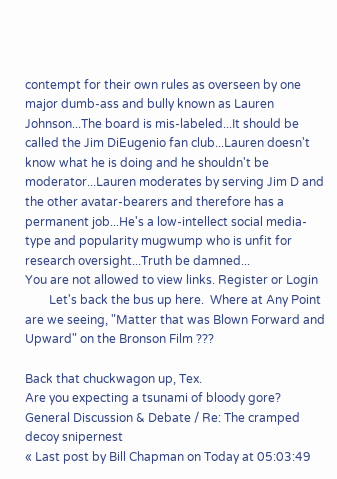contempt for their own rules as overseen by one major dumb-ass and bully known as Lauren Johnson...The board is mis-labeled...It should be called the Jim DiEugenio fan club...Lauren doesn't know what he is doing and he shouldn't be moderator...Lauren moderates by serving Jim D and the other avatar-bearers and therefore has a permanent job...He's a low-intellect social media-type and popularity mugwump who is unfit for research oversight...Truth be damned...
You are not allowed to view links. Register or Login
        Let's back the bus up here.  Where at Any Point are we seeing, "Matter that was Blown Forward and Upward" on the Bronson Film ???

Back that chuckwagon up, Tex.
Are you expecting a tsunami of bloody gore?
General Discussion & Debate / Re: The cramped decoy snipernest
« Last post by Bill Chapman on Today at 05:03:49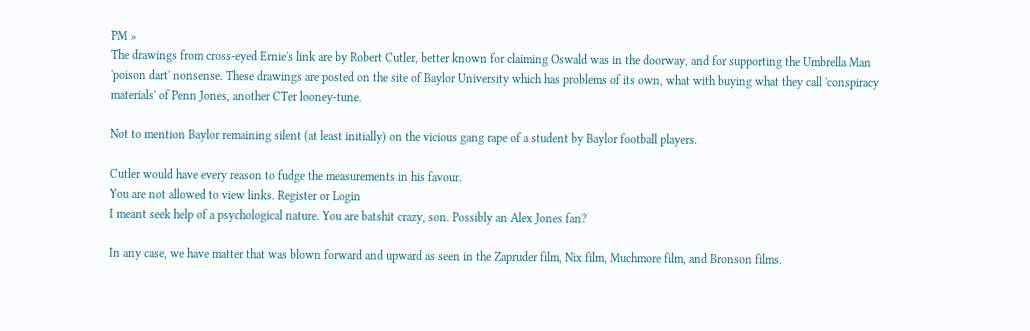PM »
The drawings from cross-eyed Ernie's link are by Robert Cutler, better known for claiming Oswald was in the doorway, and for supporting the Umbrella Man 'poison dart' nonsense. These drawings are posted on the site of Baylor University which has problems of its own, what with buying what they call 'conspiracy materials' of Penn Jones, another CTer looney-tune.

Not to mention Baylor remaining silent (at least initially) on the vicious gang rape of a student by Baylor football players.

Cutler would have every reason to fudge the measurements in his favour.
You are not allowed to view links. Register or Login
I meant seek help of a psychological nature. You are batshit crazy, son. Possibly an Alex Jones fan?

In any case, we have matter that was blown forward and upward as seen in the Zapruder film, Nix film, Muchmore film, and Bronson films.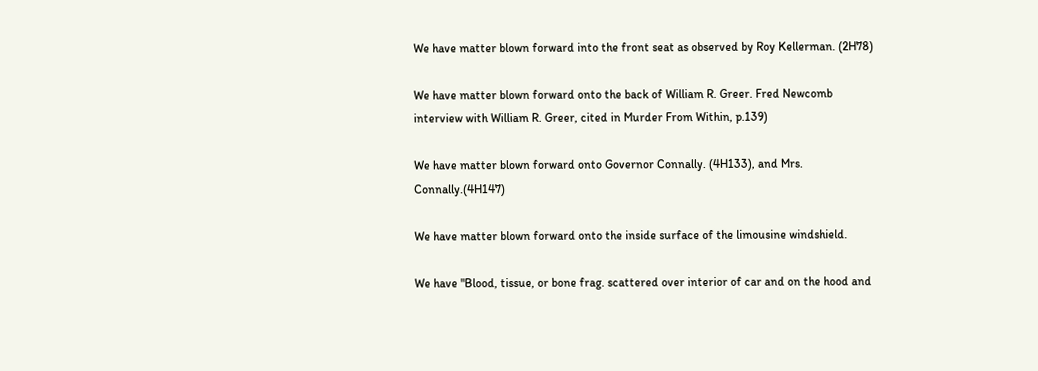We have matter blown forward into the front seat as observed by Roy Kellerman. (2H78)

We have matter blown forward onto the back of William R. Greer. Fred Newcomb interview with William R. Greer, cited in Murder From Within, p.139)

We have matter blown forward onto Governor Connally. (4H133), and Mrs. Connally.(4H147)

We have matter blown forward onto the inside surface of the limousine windshield.

We have "Blood, tissue, or bone frag. scattered over interior of car and on the hood and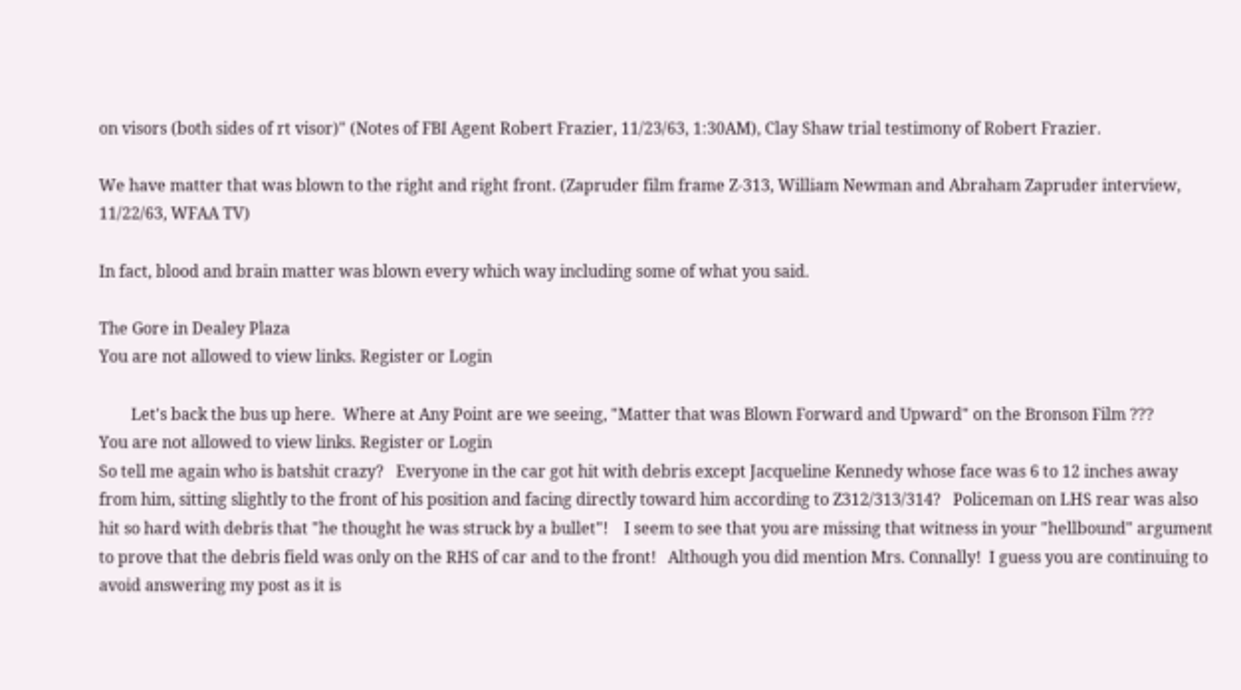on visors (both sides of rt visor)" (Notes of FBI Agent Robert Frazier, 11/23/63, 1:30AM), Clay Shaw trial testimony of Robert Frazier.

We have matter that was blown to the right and right front. (Zapruder film frame Z-313, William Newman and Abraham Zapruder interview, 11/22/63, WFAA TV)

In fact, blood and brain matter was blown every which way including some of what you said.

The Gore in Dealey Plaza
You are not allowed to view links. Register or Login

        Let's back the bus up here.  Where at Any Point are we seeing, "Matter that was Blown Forward and Upward" on the Bronson Film ???
You are not allowed to view links. Register or Login
So tell me again who is batshit crazy?   Everyone in the car got hit with debris except Jacqueline Kennedy whose face was 6 to 12 inches away from him, sitting slightly to the front of his position and facing directly toward him according to Z312/313/314?   Policeman on LHS rear was also hit so hard with debris that "he thought he was struck by a bullet"!    I seem to see that you are missing that witness in your "hellbound" argument to prove that the debris field was only on the RHS of car and to the front!   Although you did mention Mrs. Connally!  I guess you are continuing to avoid answering my post as it is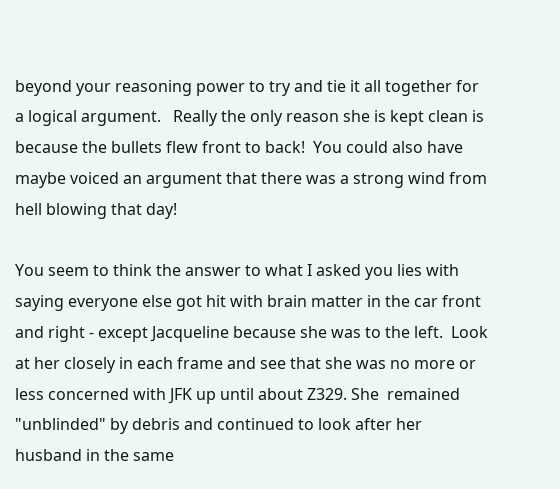beyond your reasoning power to try and tie it all together for a logical argument.   Really the only reason she is kept clean is because the bullets flew front to back!  You could also have maybe voiced an argument that there was a strong wind from hell blowing that day!

You seem to think the answer to what I asked you lies with saying everyone else got hit with brain matter in the car front and right - except Jacqueline because she was to the left.  Look at her closely in each frame and see that she was no more or less concerned with JFK up until about Z329. She  remained "unblinded" by debris and continued to look after her husband in the same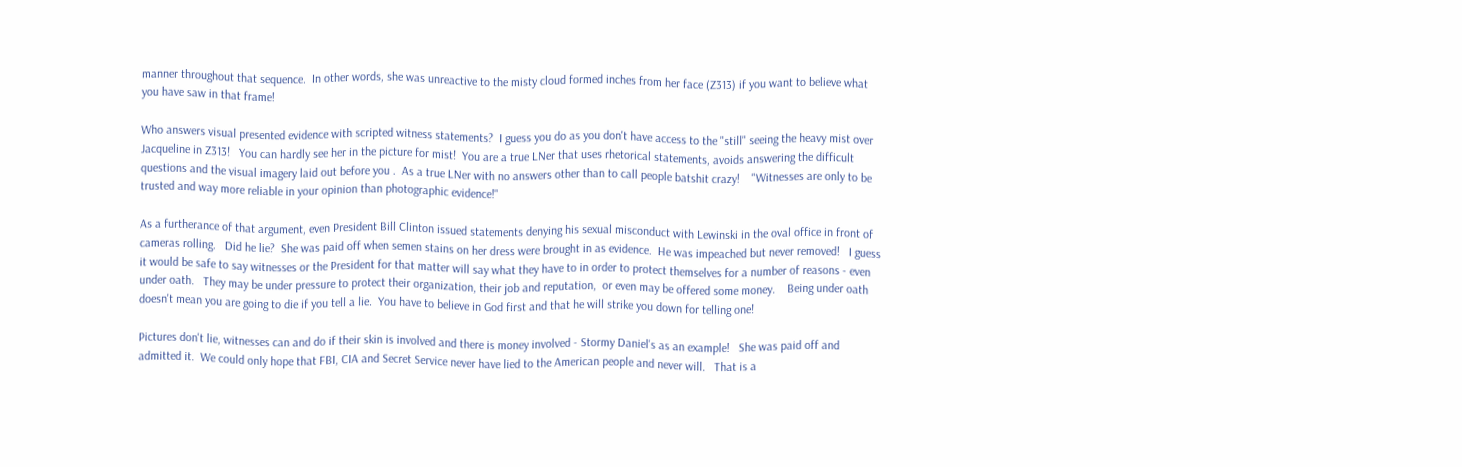manner throughout that sequence.  In other words, she was unreactive to the misty cloud formed inches from her face (Z313) if you want to believe what you have saw in that frame!

Who answers visual presented evidence with scripted witness statements?  I guess you do as you don't have access to the "still" seeing the heavy mist over Jacqueline in Z313!   You can hardly see her in the picture for mist!  You are a true LNer that uses rhetorical statements, avoids answering the difficult questions and the visual imagery laid out before you .  As a true LNer with no answers other than to call people batshit crazy!    "Witnesses are only to be trusted and way more reliable in your opinion than photographic evidence!"

As a furtherance of that argument, even President Bill Clinton issued statements denying his sexual misconduct with Lewinski in the oval office in front of cameras rolling.   Did he lie?  She was paid off when semen stains on her dress were brought in as evidence.  He was impeached but never removed!   I guess it would be safe to say witnesses or the President for that matter will say what they have to in order to protect themselves for a number of reasons - even under oath.   They may be under pressure to protect their organization, their job and reputation,  or even may be offered some money.    Being under oath doesn't mean you are going to die if you tell a lie.  You have to believe in God first and that he will strike you down for telling one!

Pictures don't lie, witnesses can and do if their skin is involved and there is money involved - Stormy Daniel's as an example!   She was paid off and admitted it.  We could only hope that FBI, CIA and Secret Service never have lied to the American people and never will.   That is a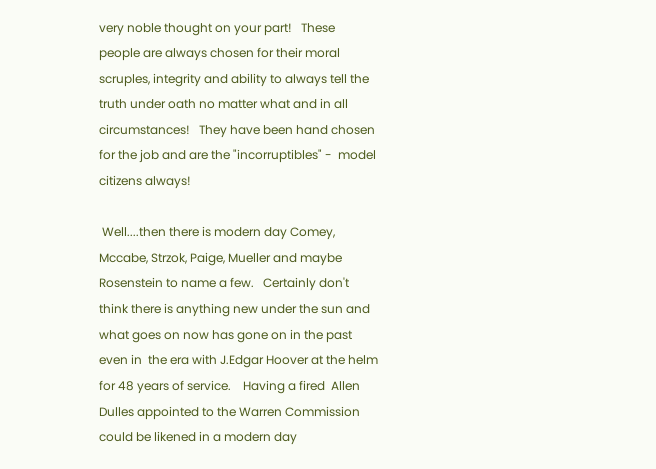very noble thought on your part!   These people are always chosen for their moral scruples, integrity and ability to always tell the truth under oath no matter what and in all circumstances!   They have been hand chosen for the job and are the "incorruptibles" -  model citizens always!

 Well....then there is modern day Comey, Mccabe, Strzok, Paige, Mueller and maybe Rosenstein to name a few.   Certainly don't think there is anything new under the sun and what goes on now has gone on in the past even in  the era with J.Edgar Hoover at the helm for 48 years of service.    Having a fired  Allen Dulles appointed to the Warren Commission could be likened in a modern day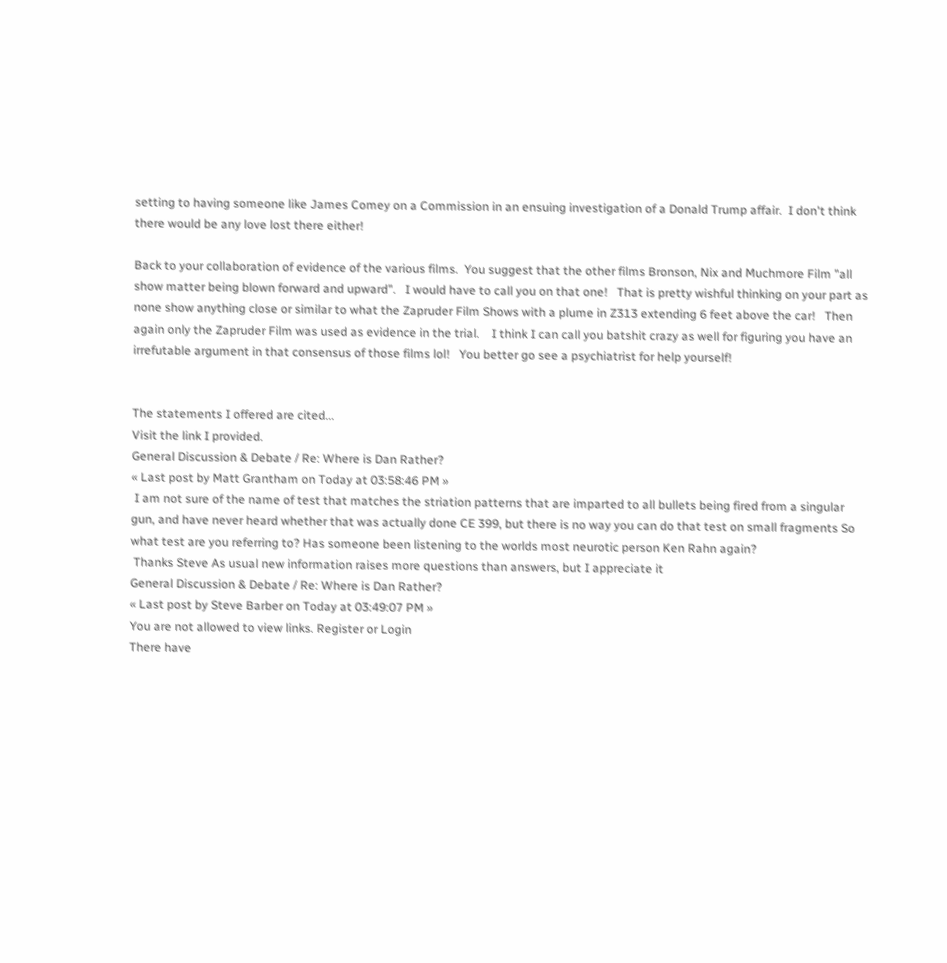setting to having someone like James Comey on a Commission in an ensuing investigation of a Donald Trump affair.  I don't think there would be any love lost there either!

Back to your collaboration of evidence of the various films.  You suggest that the other films Bronson, Nix and Muchmore Film "all show matter being blown forward and upward".   I would have to call you on that one!   That is pretty wishful thinking on your part as none show anything close or similar to what the Zapruder Film Shows with a plume in Z313 extending 6 feet above the car!   Then again only the Zapruder Film was used as evidence in the trial.    I think I can call you batshit crazy as well for figuring you have an irrefutable argument in that consensus of those films lol!   You better go see a psychiatrist for help yourself!


The statements I offered are cited...
Visit the link I provided.
General Discussion & Debate / Re: Where is Dan Rather?
« Last post by Matt Grantham on Today at 03:58:46 PM »
 I am not sure of the name of test that matches the striation patterns that are imparted to all bullets being fired from a singular gun, and have never heard whether that was actually done CE 399, but there is no way you can do that test on small fragments So what test are you referring to? Has someone been listening to the worlds most neurotic person Ken Rahn again?
 Thanks Steve As usual new information raises more questions than answers, but I appreciate it
General Discussion & Debate / Re: Where is Dan Rather?
« Last post by Steve Barber on Today at 03:49:07 PM »
You are not allowed to view links. Register or Login
There have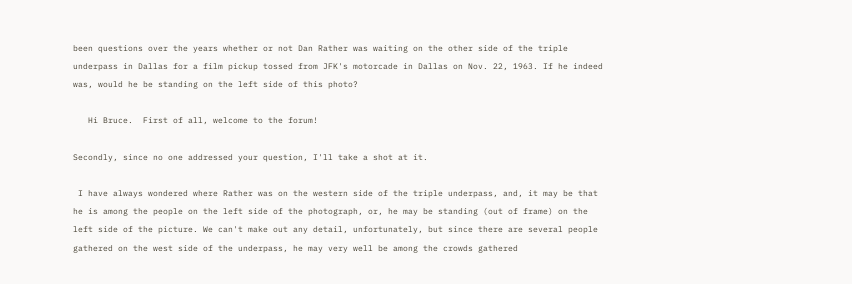been questions over the years whether or not Dan Rather was waiting on the other side of the triple underpass in Dallas for a film pickup tossed from JFK's motorcade in Dallas on Nov. 22, 1963. If he indeed was, would he be standing on the left side of this photo?

   Hi Bruce.  First of all, welcome to the forum!

Secondly, since no one addressed your question, I'll take a shot at it.

 I have always wondered where Rather was on the western side of the triple underpass, and, it may be that he is among the people on the left side of the photograph, or, he may be standing (out of frame) on the left side of the picture. We can't make out any detail, unfortunately, but since there are several people gathered on the west side of the underpass, he may very well be among the crowds gathered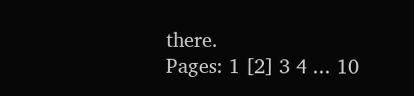there.
Pages: 1 [2] 3 4 ... 10